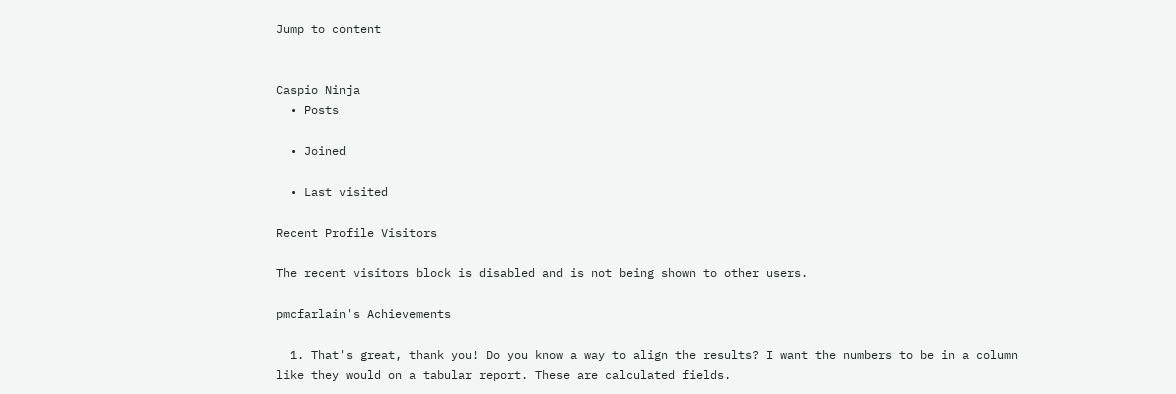Jump to content


Caspio Ninja
  • Posts

  • Joined

  • Last visited

Recent Profile Visitors

The recent visitors block is disabled and is not being shown to other users.

pmcfarlain's Achievements

  1. That's great, thank you! Do you know a way to align the results? I want the numbers to be in a column like they would on a tabular report. These are calculated fields.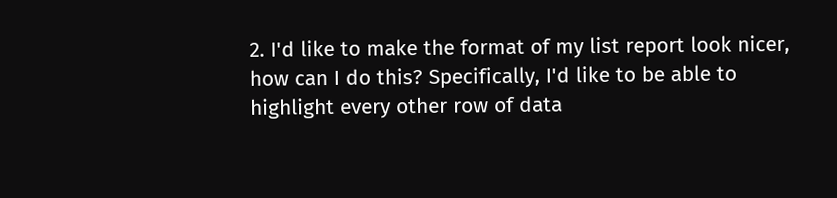2. I'd like to make the format of my list report look nicer, how can I do this? Specifically, I'd like to be able to highlight every other row of data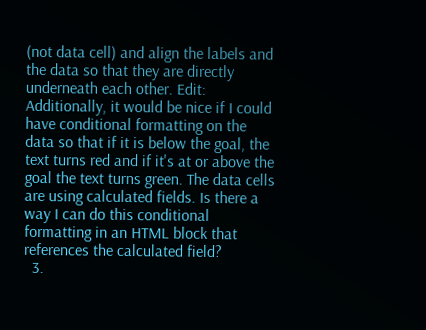(not data cell) and align the labels and the data so that they are directly underneath each other. Edit: Additionally, it would be nice if I could have conditional formatting on the data so that if it is below the goal, the text turns red and if it's at or above the goal the text turns green. The data cells are using calculated fields. Is there a way I can do this conditional formatting in an HTML block that references the calculated field?
  3.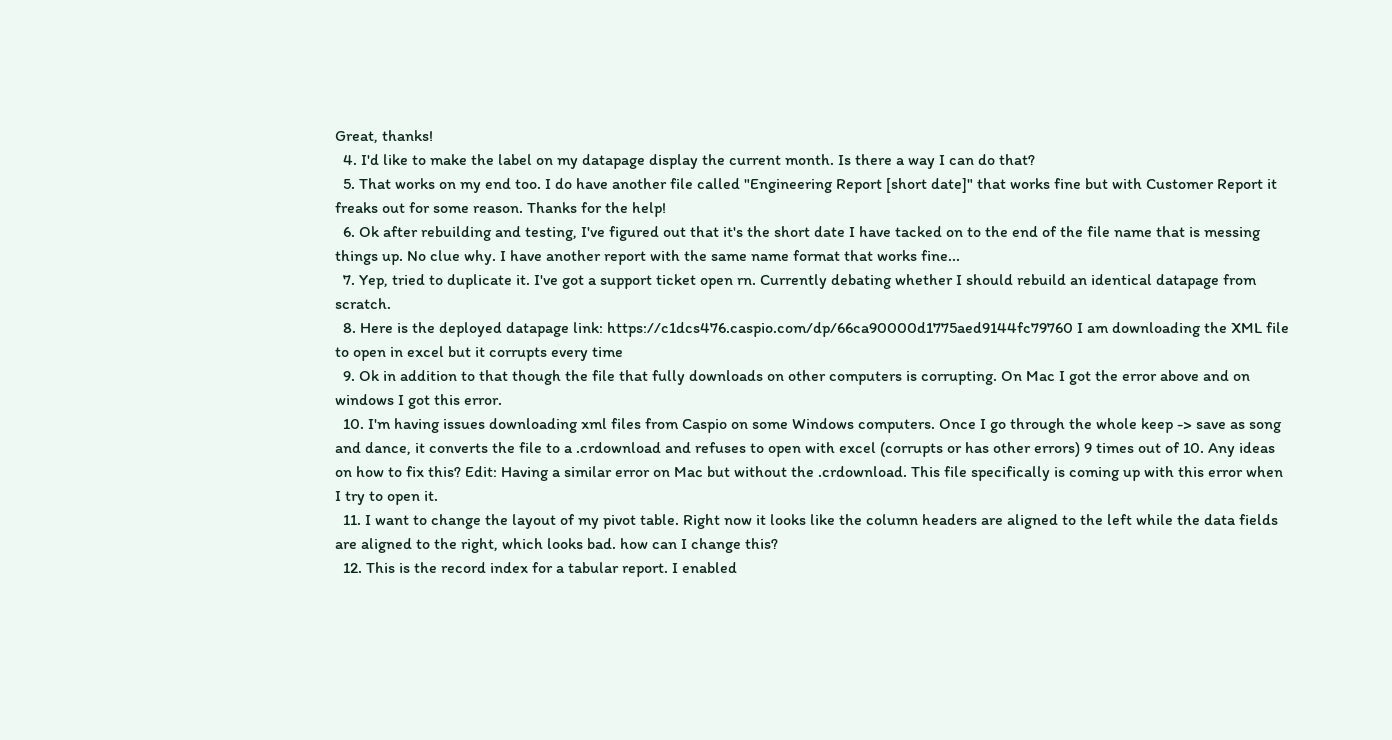Great, thanks!
  4. I'd like to make the label on my datapage display the current month. Is there a way I can do that?
  5. That works on my end too. I do have another file called "Engineering Report [short date]" that works fine but with Customer Report it freaks out for some reason. Thanks for the help!
  6. Ok after rebuilding and testing, I've figured out that it's the short date I have tacked on to the end of the file name that is messing things up. No clue why. I have another report with the same name format that works fine...
  7. Yep, tried to duplicate it. I've got a support ticket open rn. Currently debating whether I should rebuild an identical datapage from scratch.
  8. Here is the deployed datapage link: https://c1dcs476.caspio.com/dp/66ca90000d1775aed9144fc79760 I am downloading the XML file to open in excel but it corrupts every time
  9. Ok in addition to that though the file that fully downloads on other computers is corrupting. On Mac I got the error above and on windows I got this error.
  10. I'm having issues downloading xml files from Caspio on some Windows computers. Once I go through the whole keep -> save as song and dance, it converts the file to a .crdownload and refuses to open with excel (corrupts or has other errors) 9 times out of 10. Any ideas on how to fix this? Edit: Having a similar error on Mac but without the .crdownload. This file specifically is coming up with this error when I try to open it.
  11. I want to change the layout of my pivot table. Right now it looks like the column headers are aligned to the left while the data fields are aligned to the right, which looks bad. how can I change this?
  12. This is the record index for a tabular report. I enabled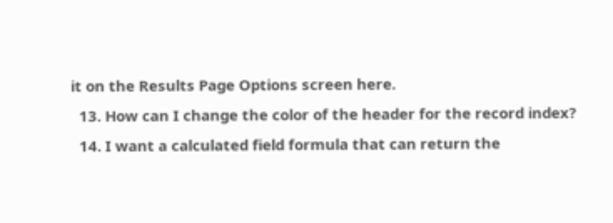it on the Results Page Options screen here.
  13. How can I change the color of the header for the record index?
  14. I want a calculated field formula that can return the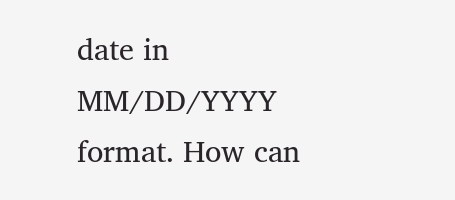date in MM/DD/YYYY format. How can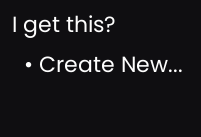I get this?
  • Create New...